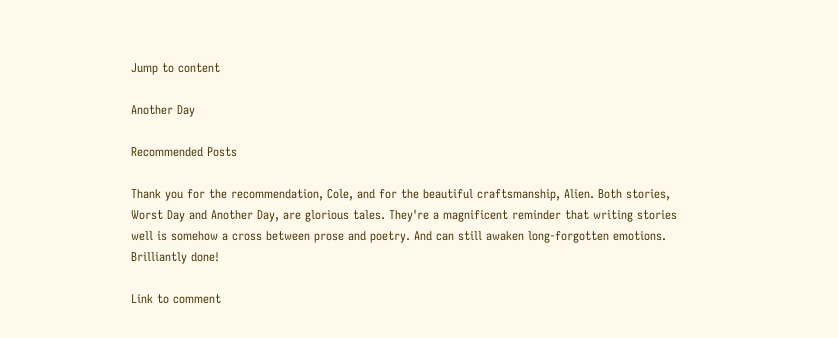Jump to content

Another Day

Recommended Posts

Thank you for the recommendation, Cole, and for the beautiful craftsmanship, Alien. Both stories, Worst Day and Another Day, are glorious tales. They're a magnificent reminder that writing stories well is somehow a cross between prose and poetry. And can still awaken long-forgotten emotions. Brilliantly done!

Link to comment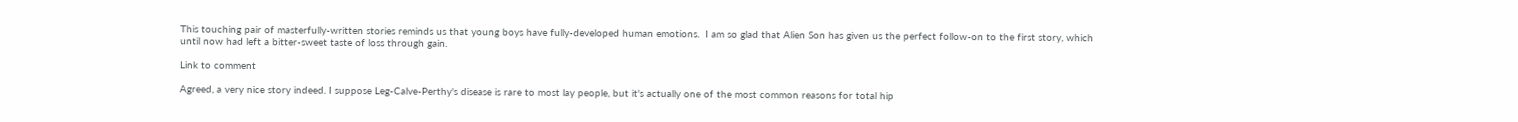This touching pair of masterfully-written stories reminds us that young boys have fully-developed human emotions.  I am so glad that Alien Son has given us the perfect follow-on to the first story, which until now had left a bitter-sweet taste of loss through gain.

Link to comment

Agreed, a very nice story indeed. I suppose Leg-Calve-Perthy's disease is rare to most lay people, but it's actually one of the most common reasons for total hip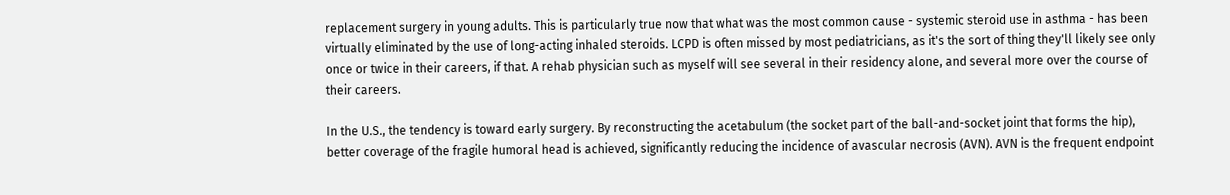replacement surgery in young adults. This is particularly true now that what was the most common cause - systemic steroid use in asthma - has been virtually eliminated by the use of long-acting inhaled steroids. LCPD is often missed by most pediatricians, as it's the sort of thing they'll likely see only once or twice in their careers, if that. A rehab physician such as myself will see several in their residency alone, and several more over the course of their careers.

In the U.S., the tendency is toward early surgery. By reconstructing the acetabulum (the socket part of the ball-and-socket joint that forms the hip), better coverage of the fragile humoral head is achieved, significantly reducing the incidence of avascular necrosis (AVN). AVN is the frequent endpoint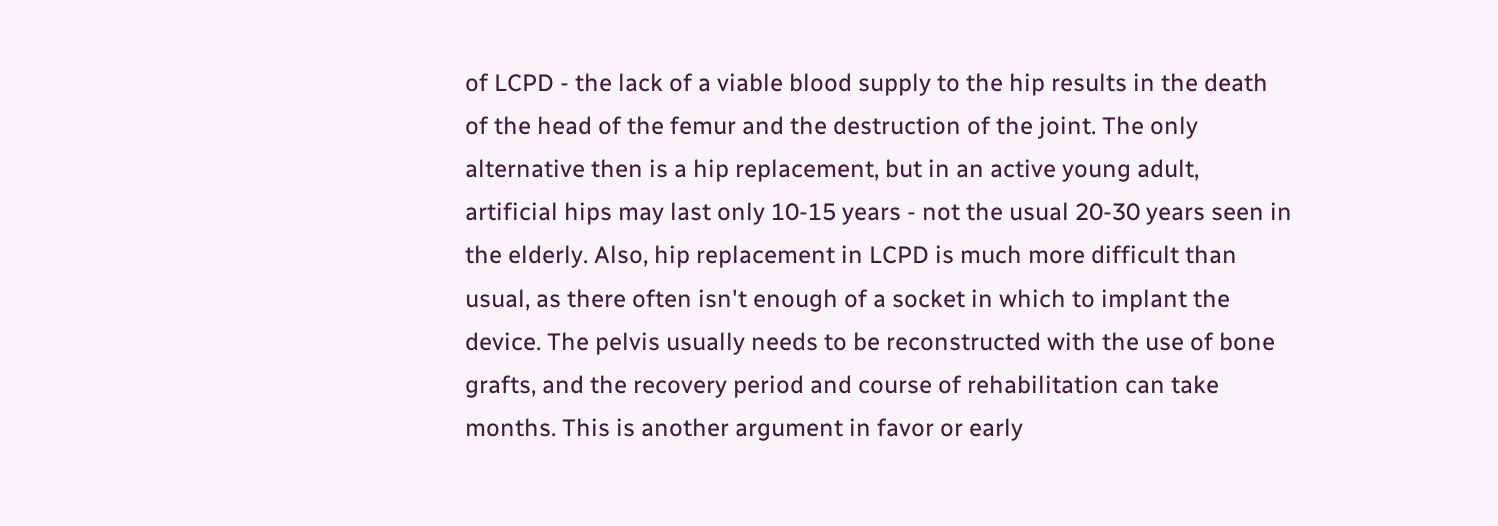of LCPD - the lack of a viable blood supply to the hip results in the death of the head of the femur and the destruction of the joint. The only alternative then is a hip replacement, but in an active young adult, artificial hips may last only 10-15 years - not the usual 20-30 years seen in the elderly. Also, hip replacement in LCPD is much more difficult than usual, as there often isn't enough of a socket in which to implant the device. The pelvis usually needs to be reconstructed with the use of bone grafts, and the recovery period and course of rehabilitation can take months. This is another argument in favor or early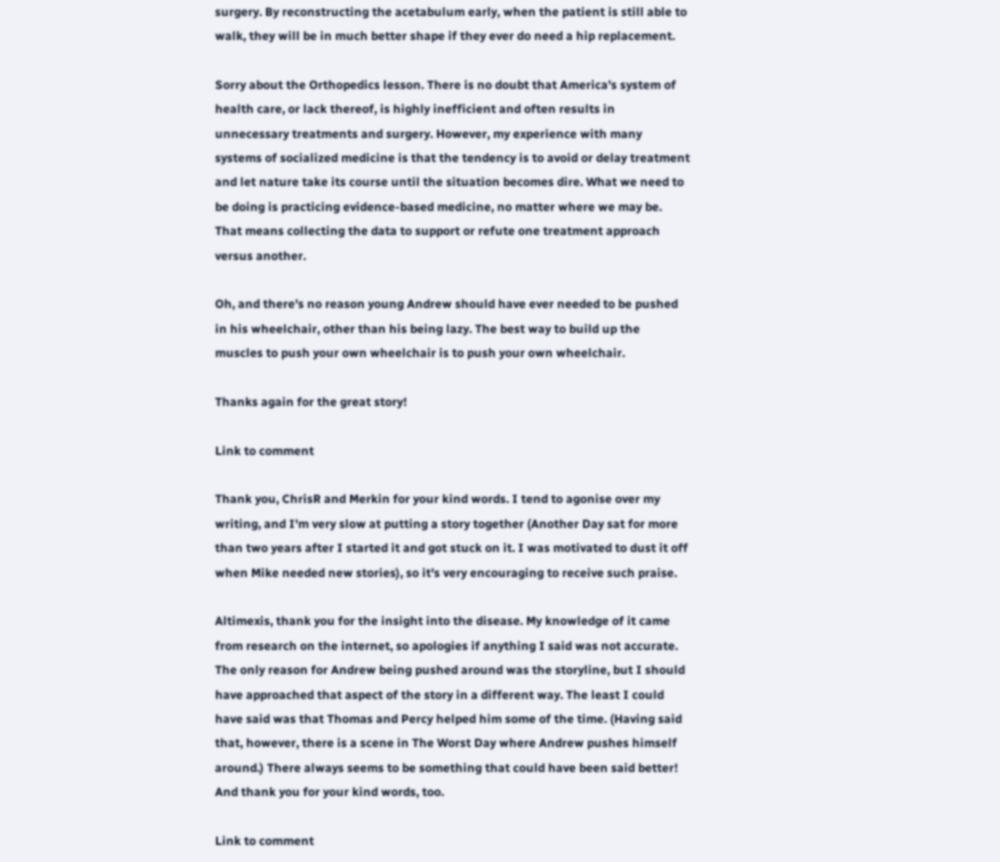surgery. By reconstructing the acetabulum early, when the patient is still able to walk, they will be in much better shape if they ever do need a hip replacement.

Sorry about the Orthopedics lesson. There is no doubt that America's system of health care, or lack thereof, is highly inefficient and often results in unnecessary treatments and surgery. However, my experience with many systems of socialized medicine is that the tendency is to avoid or delay treatment and let nature take its course until the situation becomes dire. What we need to be doing is practicing evidence-based medicine, no matter where we may be. That means collecting the data to support or refute one treatment approach versus another.

Oh, and there's no reason young Andrew should have ever needed to be pushed in his wheelchair, other than his being lazy. The best way to build up the muscles to push your own wheelchair is to push your own wheelchair.

Thanks again for the great story!

Link to comment

Thank you, ChrisR and Merkin for your kind words. I tend to agonise over my writing, and I'm very slow at putting a story together (Another Day sat for more than two years after I started it and got stuck on it. I was motivated to dust it off when Mike needed new stories), so it's very encouraging to receive such praise.

Altimexis, thank you for the insight into the disease. My knowledge of it came from research on the internet, so apologies if anything I said was not accurate. The only reason for Andrew being pushed around was the storyline, but I should have approached that aspect of the story in a different way. The least I could have said was that Thomas and Percy helped him some of the time. (Having said that, however, there is a scene in The Worst Day where Andrew pushes himself around.) There always seems to be something that could have been said better! And thank you for your kind words, too.

Link to comment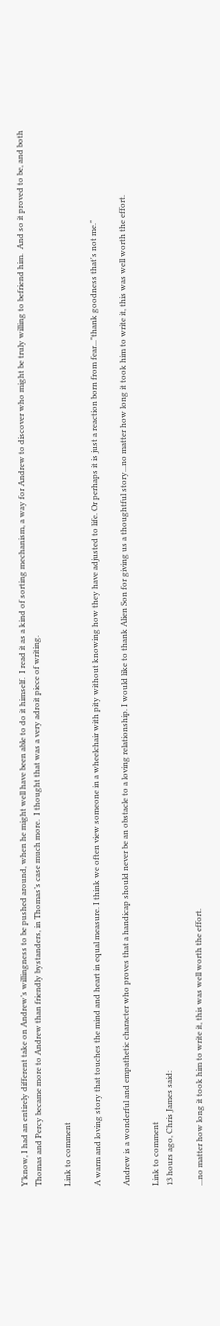Y’know, I had an entirely different take on Andrew’s willingness to be pushed around, when he might well have been able to do it himself.  I read it as a kind of sorting mechanism, a way for Andrew to discover who might be truly willing to befriend him.  And so it proved to be, and both Thomas and Percy became more to Andrew than friendly bystanders, in Thomas’s case much more.  I thought that was a very adroit piece of writing.

Link to comment

A warm and loving story that touches the mind and heart in equal measure. I think we often view someone in a wheelchair with pity without knowing how they have adjusted to life. Or perhaps it is just a reaction born from fear..."thank goodness that's not me."

Andrew is a wonderful and empathetic character who proves that a handicap should never be an obstacle to a loving relationship. I would like to thank Alien Son for giving us a thoughtful story...no matter how long it took him to write it, this was well worth the effort.

Link to comment
13 hours ago, Chris James said:

...no matter how long it took him to write it, this was well worth the effort.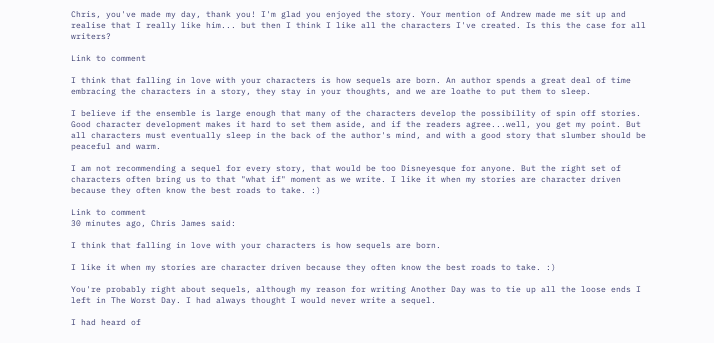Chris, you've made my day, thank you! I'm glad you enjoyed the story. Your mention of Andrew made me sit up and realise that I really like him... but then I think I like all the characters I've created. Is this the case for all writers?

Link to comment

I think that falling in love with your characters is how sequels are born. An author spends a great deal of time embracing the characters in a story, they stay in your thoughts, and we are loathe to put them to sleep.

I believe if the ensemble is large enough that many of the characters develop the possibility of spin off stories. Good character development makes it hard to set them aside, and if the readers agree...well, you get my point. But all characters must eventually sleep in the back of the author's mind, and with a good story that slumber should be peaceful and warm.

I am not recommending a sequel for every story, that would be too Disneyesque for anyone. But the right set of characters often bring us to that "what if" moment as we write. I like it when my stories are character driven because they often know the best roads to take. :)

Link to comment
30 minutes ago, Chris James said:

I think that falling in love with your characters is how sequels are born.

I like it when my stories are character driven because they often know the best roads to take. :)

You're probably right about sequels, although my reason for writing Another Day was to tie up all the loose ends I left in The Worst Day. I had always thought I would never write a sequel.

I had heard of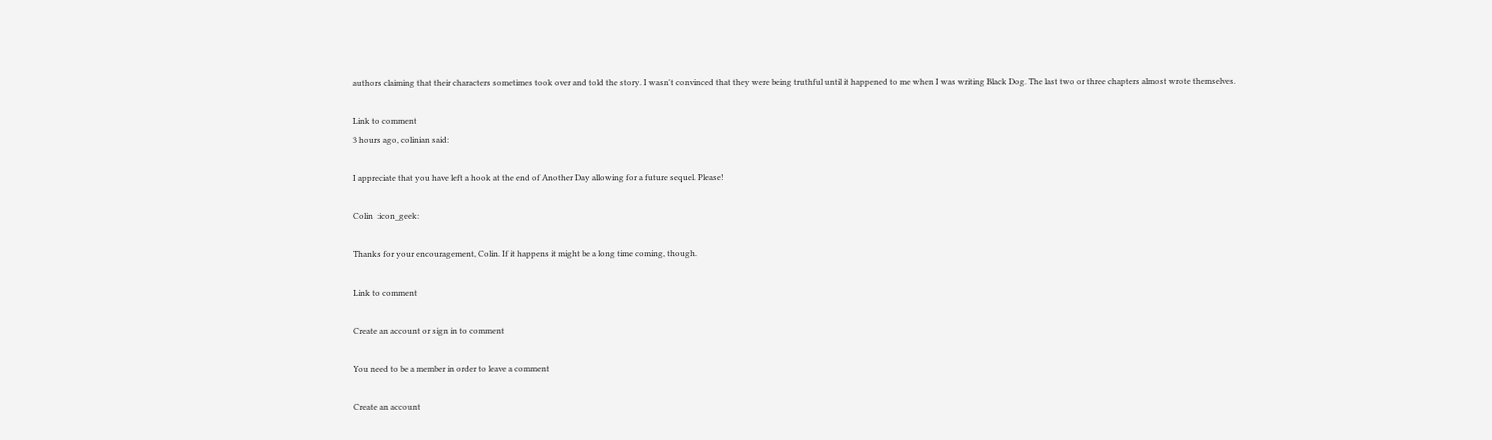authors claiming that their characters sometimes took over and told the story. I wasn't convinced that they were being truthful until it happened to me when I was writing Black Dog. The last two or three chapters almost wrote themselves.

Link to comment
3 hours ago, colinian said:

I appreciate that you have left a hook at the end of Another Day allowing for a future sequel. Please!

Colin  :icon_geek:

Thanks for your encouragement, Colin. If it happens it might be a long time coming, though.

Link to comment

Create an account or sign in to comment

You need to be a member in order to leave a comment

Create an account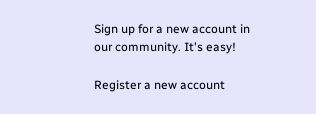Sign up for a new account in our community. It's easy!

Register a new account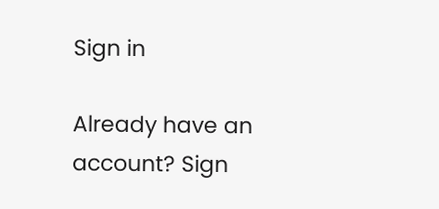Sign in

Already have an account? Sign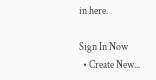in here.

Sign In Now
  • Create New...